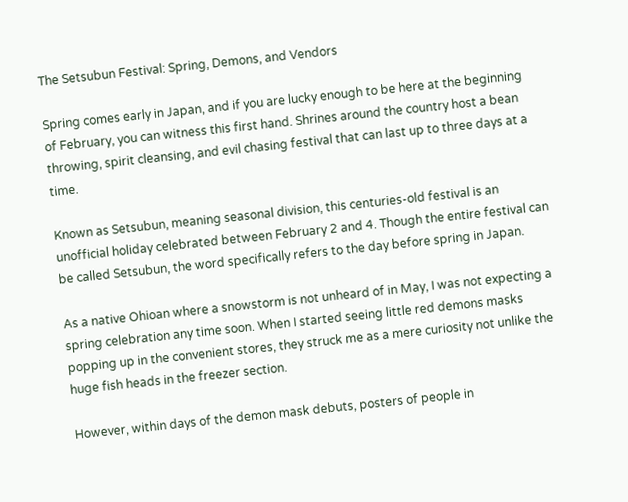The Setsubun Festival: Spring, Demons, and Vendors

Spring comes early in Japan, and if you are lucky enough to be here at the beginning of February, you can witness this first hand. Shrines around the country host a bean throwing, spirit cleansing, and evil chasing festival that can last up to three days at a time.

Known as Setsubun, meaning seasonal division, this centuries-old festival is an unofficial holiday celebrated between February 2 and 4. Though the entire festival can be called Setsubun, the word specifically refers to the day before spring in Japan.

As a native Ohioan where a snowstorm is not unheard of in May, I was not expecting a spring celebration any time soon. When I started seeing little red demons masks popping up in the convenient stores, they struck me as a mere curiosity not unlike the huge fish heads in the freezer section.

However, within days of the demon mask debuts, posters of people in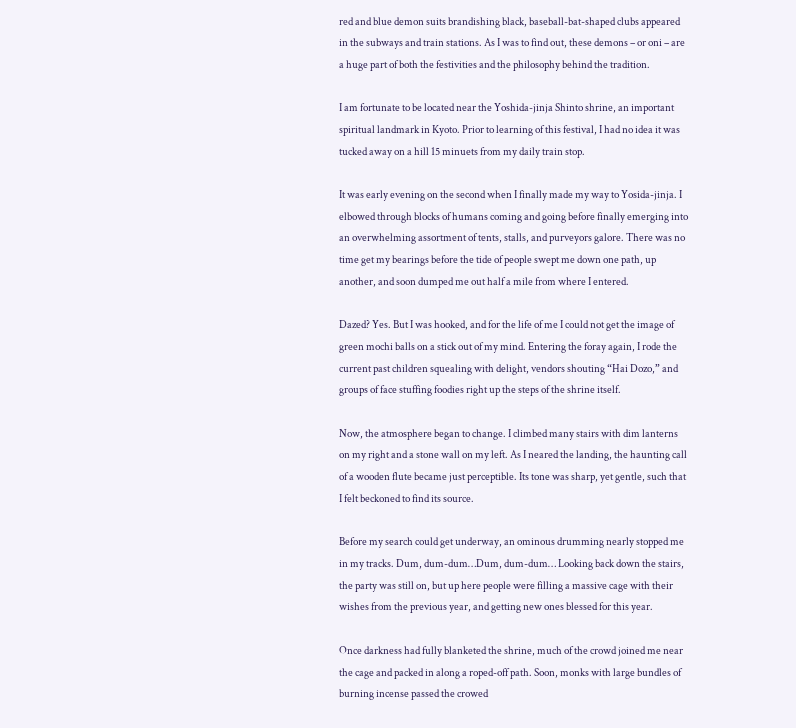red and blue demon suits brandishing black, baseball-bat-shaped clubs appeared in the subways and train stations. As I was to find out, these demons – or oni – are a huge part of both the festivities and the philosophy behind the tradition.

I am fortunate to be located near the Yoshida-jinja Shinto shrine, an important spiritual landmark in Kyoto. Prior to learning of this festival, I had no idea it was tucked away on a hill 15 minuets from my daily train stop.

It was early evening on the second when I finally made my way to Yosida-jinja. I elbowed through blocks of humans coming and going before finally emerging into an overwhelming assortment of tents, stalls, and purveyors galore. There was no time get my bearings before the tide of people swept me down one path, up another, and soon dumped me out half a mile from where I entered.

Dazed? Yes. But I was hooked, and for the life of me I could not get the image of green mochi balls on a stick out of my mind. Entering the foray again, I rode the current past children squealing with delight, vendors shouting “Hai Dozo,” and groups of face stuffing foodies right up the steps of the shrine itself.

Now, the atmosphere began to change. I climbed many stairs with dim lanterns on my right and a stone wall on my left. As I neared the landing, the haunting call of a wooden flute became just perceptible. Its tone was sharp, yet gentle, such that I felt beckoned to find its source.

Before my search could get underway, an ominous drumming nearly stopped me in my tracks. Dum, dum-dum…Dum, dum-dum… Looking back down the stairs, the party was still on, but up here people were filling a massive cage with their wishes from the previous year, and getting new ones blessed for this year.

Once darkness had fully blanketed the shrine, much of the crowd joined me near the cage and packed in along a roped-off path. Soon, monks with large bundles of burning incense passed the crowed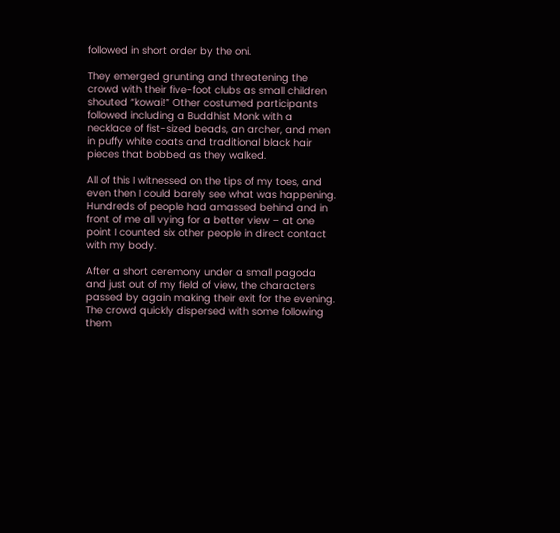followed in short order by the oni.

They emerged grunting and threatening the crowd with their five-foot clubs as small children shouted “kowai!” Other costumed participants followed including a Buddhist Monk with a necklace of fist-sized beads, an archer, and men in puffy white coats and traditional black hair pieces that bobbed as they walked.

All of this I witnessed on the tips of my toes, and even then I could barely see what was happening. Hundreds of people had amassed behind and in front of me all vying for a better view – at one point I counted six other people in direct contact with my body.

After a short ceremony under a small pagoda and just out of my field of view, the characters passed by again making their exit for the evening. The crowd quickly dispersed with some following them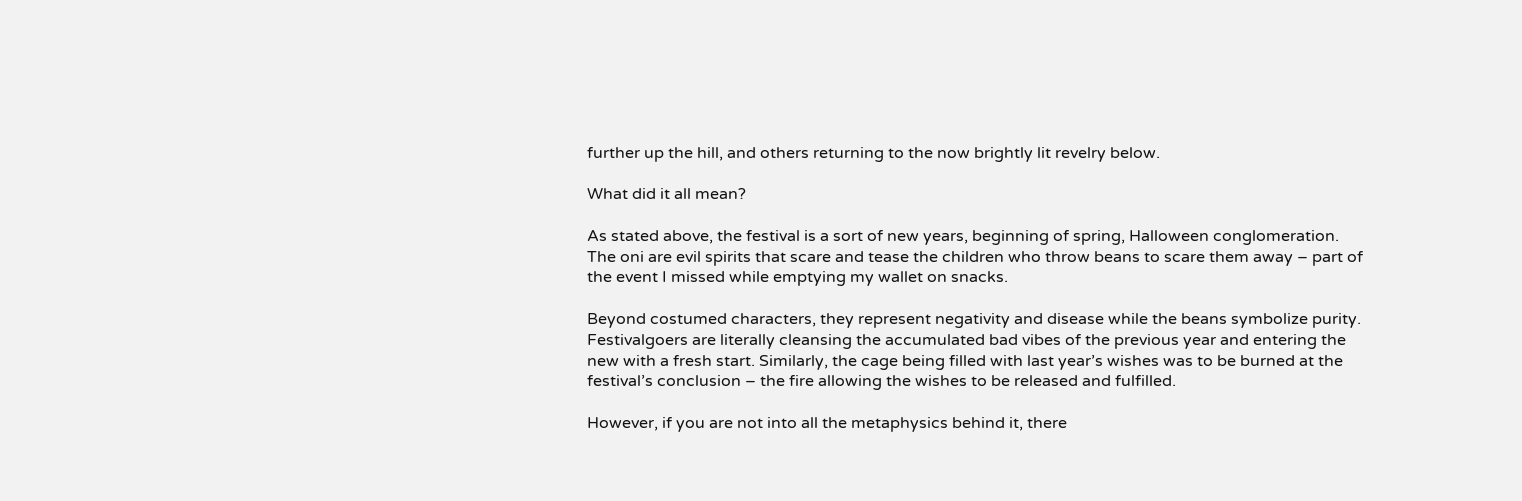further up the hill, and others returning to the now brightly lit revelry below.

What did it all mean?

As stated above, the festival is a sort of new years, beginning of spring, Halloween conglomeration. The oni are evil spirits that scare and tease the children who throw beans to scare them away – part of the event I missed while emptying my wallet on snacks.

Beyond costumed characters, they represent negativity and disease while the beans symbolize purity. Festivalgoers are literally cleansing the accumulated bad vibes of the previous year and entering the new with a fresh start. Similarly, the cage being filled with last year’s wishes was to be burned at the festival’s conclusion – the fire allowing the wishes to be released and fulfilled.

However, if you are not into all the metaphysics behind it, there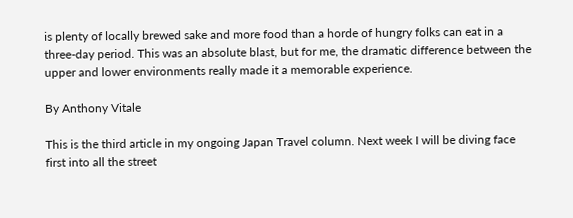is plenty of locally brewed sake and more food than a horde of hungry folks can eat in a three-day period. This was an absolute blast, but for me, the dramatic difference between the upper and lower environments really made it a memorable experience.

By Anthony Vitale

This is the third article in my ongoing Japan Travel column. Next week I will be diving face first into all the street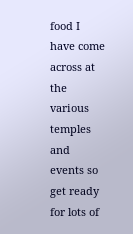food I have come across at the various temples and events so get ready for lots of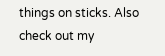things on sticks. Also check out my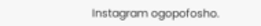Instagram ogopofosho.